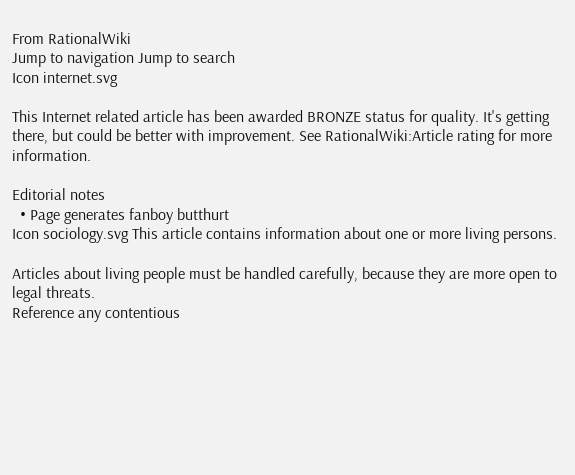From RationalWiki
Jump to navigation Jump to search
Icon internet.svg

This Internet related article has been awarded BRONZE status for quality. It's getting there, but could be better with improvement. See RationalWiki:Article rating for more information.

Editorial notes
  • Page generates fanboy butthurt
Icon sociology.svg This article contains information about one or more living persons.

Articles about living people must be handled carefully, because they are more open to legal threats.
Reference any contentious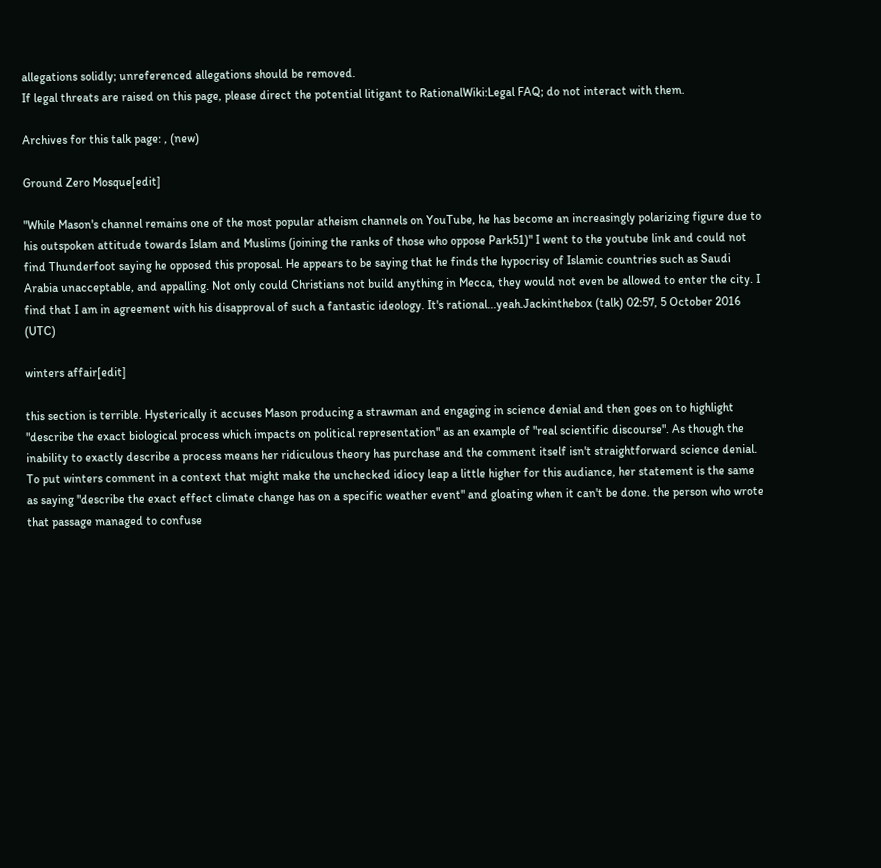allegations solidly; unreferenced allegations should be removed.
If legal threats are raised on this page, please direct the potential litigant to RationalWiki:Legal FAQ; do not interact with them.

Archives for this talk page: , (new)

Ground Zero Mosque[edit]

"While Mason's channel remains one of the most popular atheism channels on YouTube, he has become an increasingly polarizing figure due to his outspoken attitude towards Islam and Muslims (joining the ranks of those who oppose Park51)" I went to the youtube link and could not find Thunderfoot saying he opposed this proposal. He appears to be saying that he finds the hypocrisy of Islamic countries such as Saudi Arabia unacceptable, and appalling. Not only could Christians not build anything in Mecca, they would not even be allowed to enter the city. I find that I am in agreement with his disapproval of such a fantastic ideology. It's rational...yeah.Jackinthebox (talk) 02:57, 5 October 2016 (UTC)

winters affair[edit]

this section is terrible. Hysterically it accuses Mason producing a strawman and engaging in science denial and then goes on to highlight "describe the exact biological process which impacts on political representation" as an example of "real scientific discourse". As though the inability to exactly describe a process means her ridiculous theory has purchase and the comment itself isn't straightforward science denial. To put winters comment in a context that might make the unchecked idiocy leap a little higher for this audiance, her statement is the same as saying "describe the exact effect climate change has on a specific weather event" and gloating when it can't be done. the person who wrote that passage managed to confuse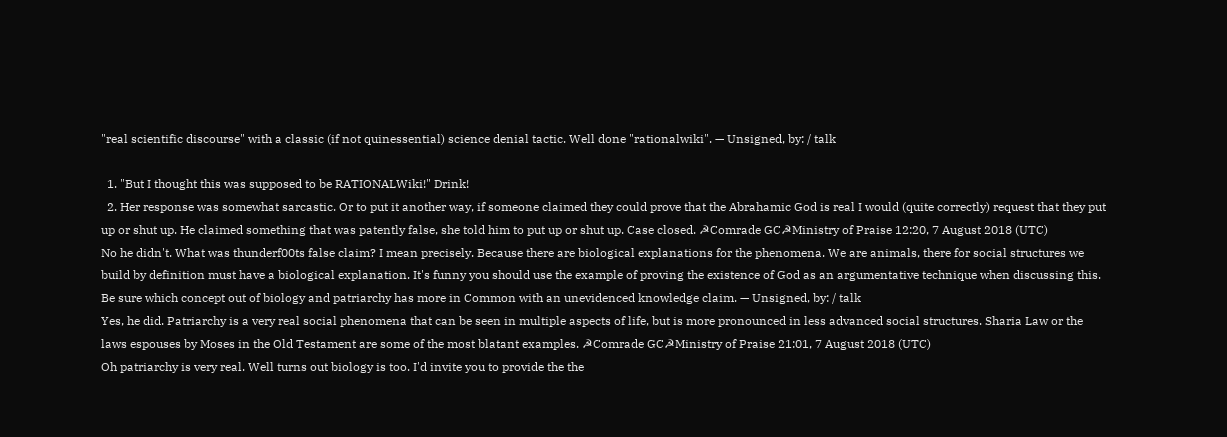"real scientific discourse" with a classic (if not quinessential) science denial tactic. Well done "rationalwiki". — Unsigned, by: / talk

  1. "But I thought this was supposed to be RATIONALWiki!" Drink!
  2. Her response was somewhat sarcastic. Or to put it another way, if someone claimed they could prove that the Abrahamic God is real I would (quite correctly) request that they put up or shut up. He claimed something that was patently false, she told him to put up or shut up. Case closed. ☭Comrade GC☭Ministry of Praise 12:20, 7 August 2018 (UTC)
No he didn't. What was thunderf00ts false claim? I mean precisely. Because there are biological explanations for the phenomena. We are animals, there for social structures we build by definition must have a biological explanation. It's funny you should use the example of proving the existence of God as an argumentative technique when discussing this. Be sure which concept out of biology and patriarchy has more in Common with an unevidenced knowledge claim. — Unsigned, by: / talk
Yes, he did. Patriarchy is a very real social phenomena that can be seen in multiple aspects of life, but is more pronounced in less advanced social structures. Sharia Law or the laws espouses by Moses in the Old Testament are some of the most blatant examples. ☭Comrade GC☭Ministry of Praise 21:01, 7 August 2018 (UTC)
Oh patriarchy is very real. Well turns out biology is too. I'd invite you to provide the the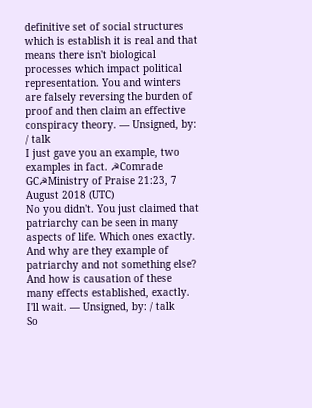definitive set of social structures which is establish it is real and that means there isn't biological processes which impact political representation. You and winters are falsely reversing the burden of proof and then claim an effective conspiracy theory. — Unsigned, by: / talk
I just gave you an example, two examples in fact. ☭Comrade GC☭Ministry of Praise 21:23, 7 August 2018 (UTC)
No you didn't. You just claimed that patriarchy can be seen in many aspects of life. Which ones exactly. And why are they example of patriarchy and not something else? And how is causation of these many effects established, exactly. I'll wait. — Unsigned, by: / talk
So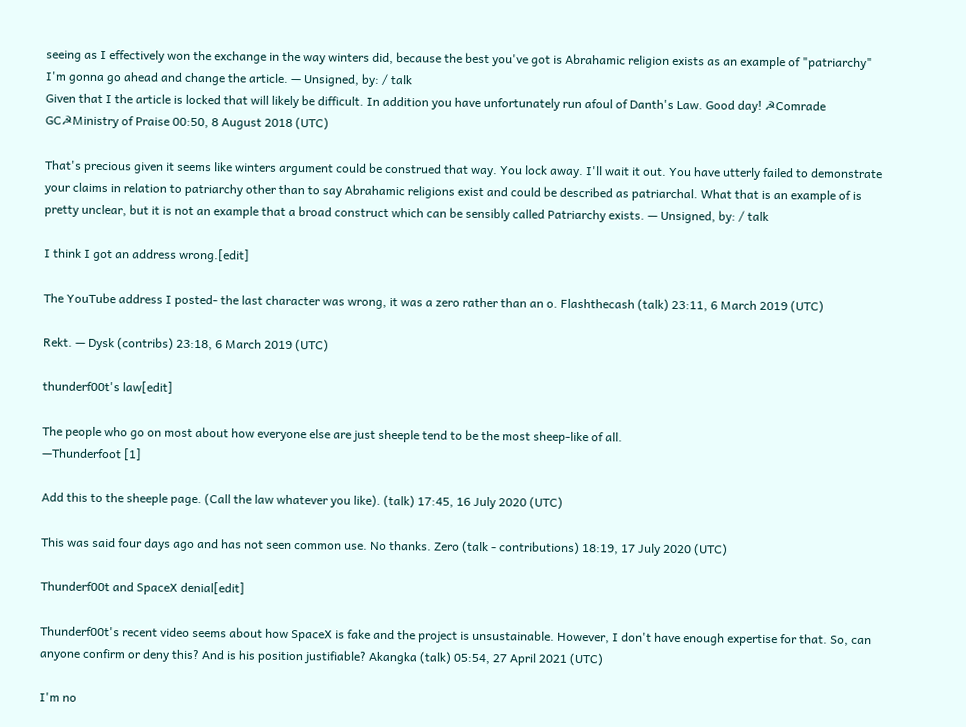seeing as I effectively won the exchange in the way winters did, because the best you've got is Abrahamic religion exists as an example of "patriarchy" I'm gonna go ahead and change the article. — Unsigned, by: / talk
Given that I the article is locked that will likely be difficult. In addition you have unfortunately run afoul of Danth's Law. Good day! ☭Comrade GC☭Ministry of Praise 00:50, 8 August 2018 (UTC)

That's precious given it seems like winters argument could be construed that way. You lock away. I'll wait it out. You have utterly failed to demonstrate your claims in relation to patriarchy other than to say Abrahamic religions exist and could be described as patriarchal. What that is an example of is pretty unclear, but it is not an example that a broad construct which can be sensibly called Patriarchy exists. — Unsigned, by: / talk

I think I got an address wrong.[edit]

The YouTube address I posted- the last character was wrong, it was a zero rather than an o. Flashthecash (talk) 23:11, 6 March 2019 (UTC)

Rekt. — Dysk (contribs) 23:18, 6 March 2019 (UTC)

thunderf00t's law[edit]

The people who go on most about how everyone else are just sheeple tend to be the most sheep-like of all.
—Thunderfoot [1]

Add this to the sheeple page. (Call the law whatever you like). (talk) 17:45, 16 July 2020 (UTC)

This was said four days ago and has not seen common use. No thanks. Zero (talk - contributions) 18:19, 17 July 2020 (UTC)

Thunderf00t and SpaceX denial[edit]

Thunderf00t's recent video seems about how SpaceX is fake and the project is unsustainable. However, I don't have enough expertise for that. So, can anyone confirm or deny this? And is his position justifiable? Akangka (talk) 05:54, 27 April 2021 (UTC)

I'm no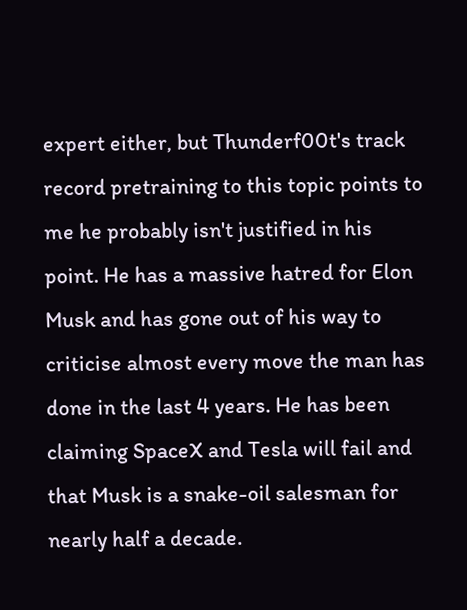expert either, but Thunderf00t's track record pretraining to this topic points to me he probably isn't justified in his point. He has a massive hatred for Elon Musk and has gone out of his way to criticise almost every move the man has done in the last 4 years. He has been claiming SpaceX and Tesla will fail and that Musk is a snake-oil salesman for nearly half a decade.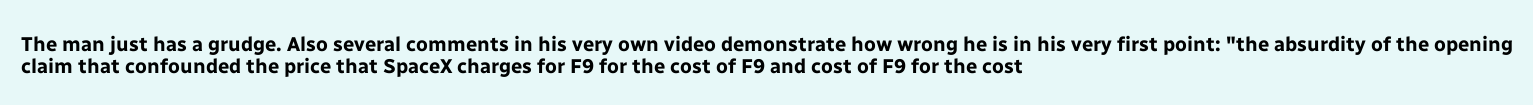The man just has a grudge. Also several comments in his very own video demonstrate how wrong he is in his very first point: "the absurdity of the opening claim that confounded the price that SpaceX charges for F9 for the cost of F9 and cost of F9 for the cost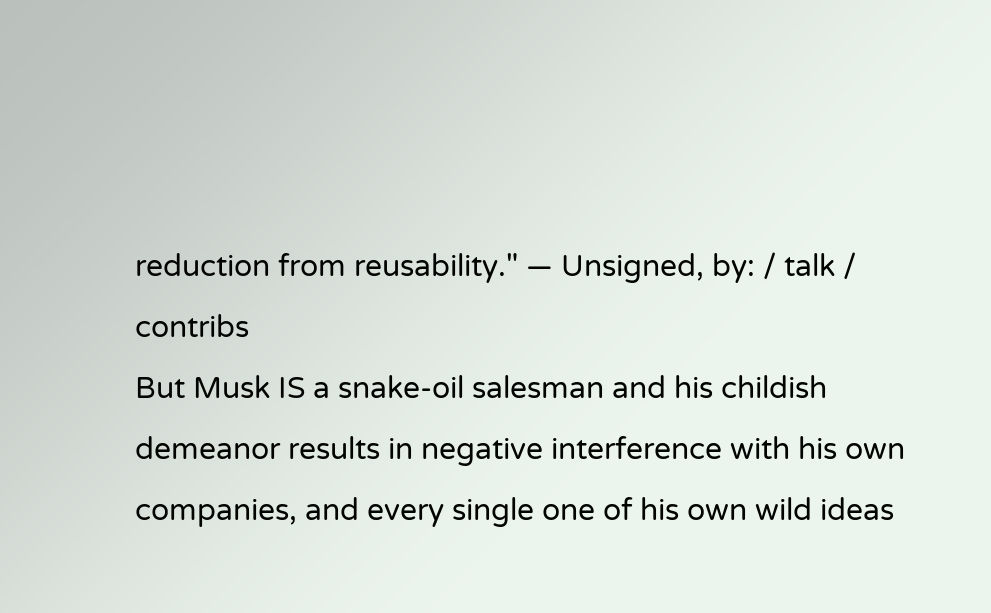reduction from reusability." — Unsigned, by: / talk / contribs
But Musk IS a snake-oil salesman and his childish demeanor results in negative interference with his own companies, and every single one of his own wild ideas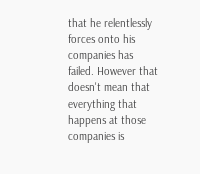that he relentlessly forces onto his companies has failed. However that doesn't mean that everything that happens at those companies is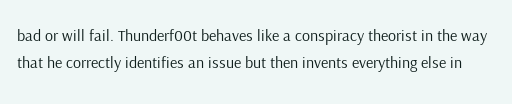bad or will fail. Thunderf00t behaves like a conspiracy theorist in the way that he correctly identifies an issue but then invents everything else in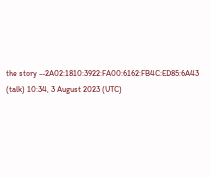the story --2A02:1810:3922:FA00:6162:FB4C:ED85:6A43 (talk) 10:34, 3 August 2023 (UTC)